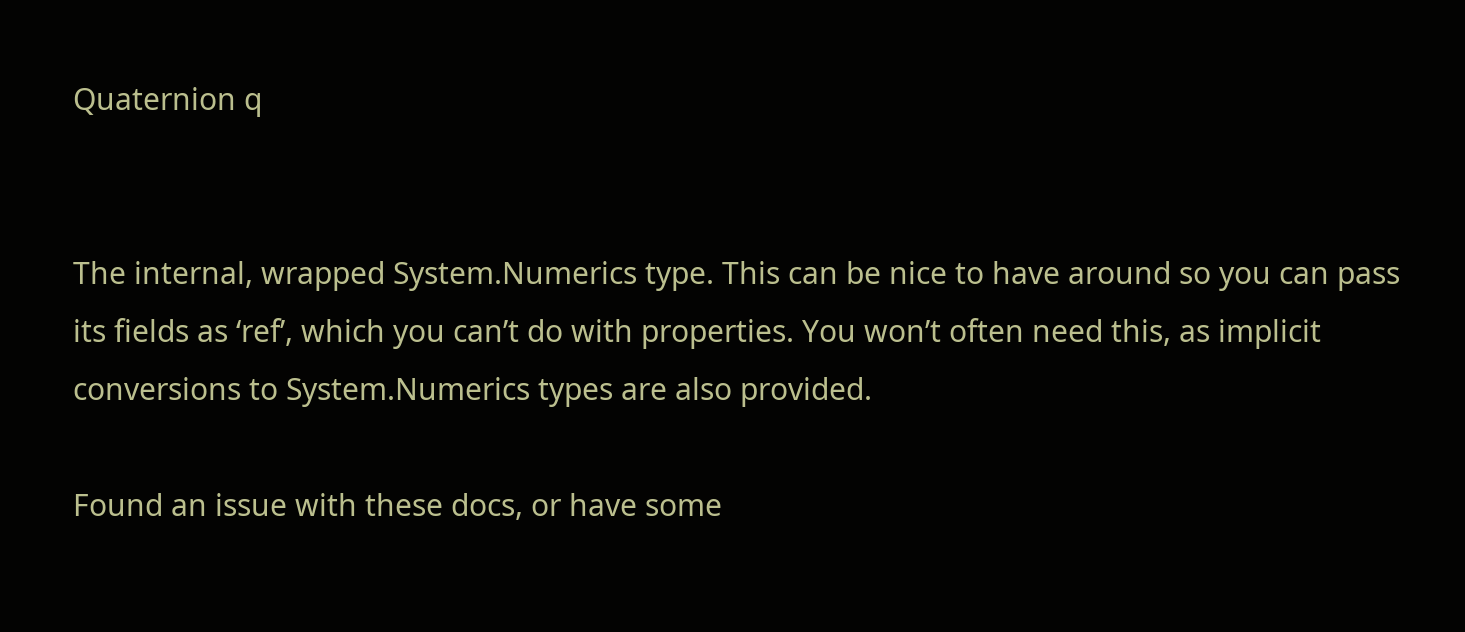Quaternion q


The internal, wrapped System.Numerics type. This can be nice to have around so you can pass its fields as ‘ref’, which you can’t do with properties. You won’t often need this, as implicit conversions to System.Numerics types are also provided.

Found an issue with these docs, or have some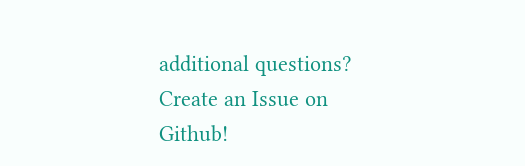additional questions? Create an Issue on Github!